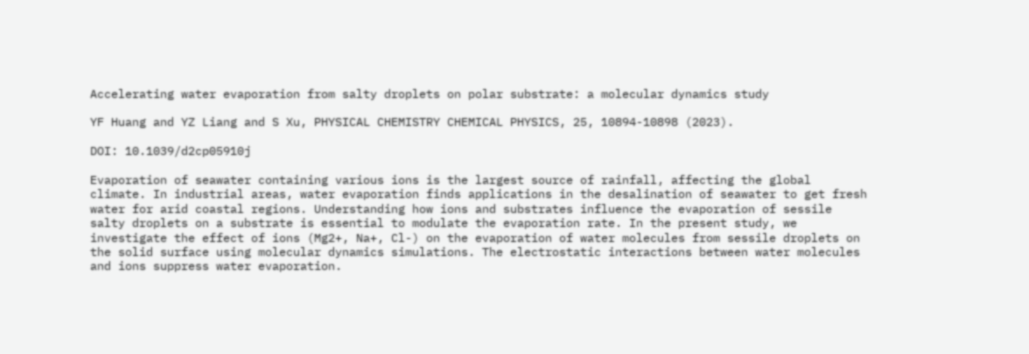Accelerating water evaporation from salty droplets on polar substrate: a molecular dynamics study

YF Huang and YZ Liang and S Xu, PHYSICAL CHEMISTRY CHEMICAL PHYSICS, 25, 10894-10898 (2023).

DOI: 10.1039/d2cp05910j

Evaporation of seawater containing various ions is the largest source of rainfall, affecting the global climate. In industrial areas, water evaporation finds applications in the desalination of seawater to get fresh water for arid coastal regions. Understanding how ions and substrates influence the evaporation of sessile salty droplets on a substrate is essential to modulate the evaporation rate. In the present study, we investigate the effect of ions (Mg2+, Na+, Cl-) on the evaporation of water molecules from sessile droplets on the solid surface using molecular dynamics simulations. The electrostatic interactions between water molecules and ions suppress water evaporation.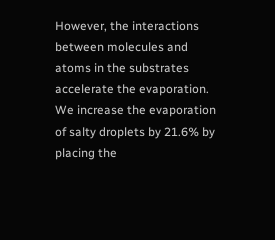However, the interactions between molecules and atoms in the substrates accelerate the evaporation. We increase the evaporation of salty droplets by 21.6% by placing the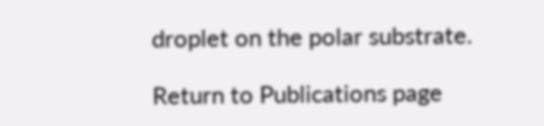droplet on the polar substrate.

Return to Publications page